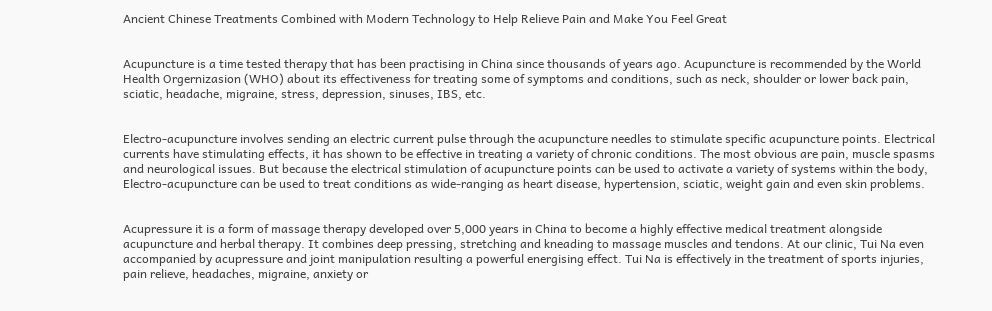Ancient Chinese Treatments Combined with Modern Technology to Help Relieve Pain and Make You Feel Great


Acupuncture is a time tested therapy that has been practising in China since thousands of years ago. Acupuncture is recommended by the World Health Orgernizasion (WHO) about its effectiveness for treating some of symptoms and conditions, such as neck, shoulder or lower back pain, sciatic, headache, migraine, stress, depression, sinuses, IBS, etc.


Electro-acupuncture involves sending an electric current pulse through the acupuncture needles to stimulate specific acupuncture points. Electrical currents have stimulating effects, it has shown to be effective in treating a variety of chronic conditions. The most obvious are pain, muscle spasms and neurological issues. But because the electrical stimulation of acupuncture points can be used to activate a variety of systems within the body, Electro-acupuncture can be used to treat conditions as wide-ranging as heart disease, hypertension, sciatic, weight gain and even skin problems.


Acupressure it is a form of massage therapy developed over 5,000 years in China to become a highly effective medical treatment alongside acupuncture and herbal therapy. It combines deep pressing, stretching and kneading to massage muscles and tendons. At our clinic, Tui Na even accompanied by acupressure and joint manipulation resulting a powerful energising effect. Tui Na is effectively in the treatment of sports injuries, pain relieve, headaches, migraine, anxiety or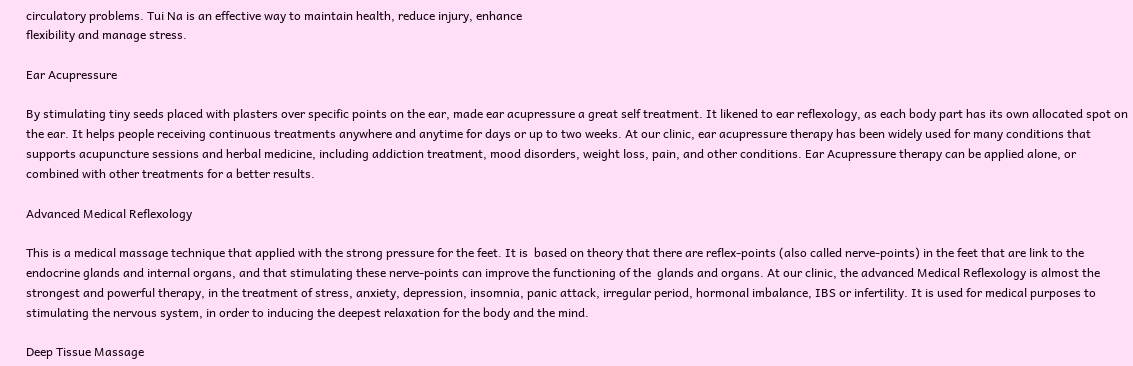circulatory problems. Tui Na is an effective way to maintain health, reduce injury, enhance
flexibility and manage stress.

Ear Acupressure

By stimulating tiny seeds placed with plasters over specific points on the ear, made ear acupressure a great self treatment. It likened to ear reflexology, as each body part has its own allocated spot on the ear. It helps people receiving continuous treatments anywhere and anytime for days or up to two weeks. At our clinic, ear acupressure therapy has been widely used for many conditions that supports acupuncture sessions and herbal medicine, including addiction treatment, mood disorders, weight loss, pain, and other conditions. Ear Acupressure therapy can be applied alone, or combined with other treatments for a better results.

Advanced Medical Reflexology

This is a medical massage technique that applied with the strong pressure for the feet. It is  based on theory that there are reflex-points (also called nerve-points) in the feet that are link to the endocrine glands and internal organs, and that stimulating these nerve-points can improve the functioning of the  glands and organs. At our clinic, the advanced Medical Reflexology is almost the strongest and powerful therapy, in the treatment of stress, anxiety, depression, insomnia, panic attack, irregular period, hormonal imbalance, IBS or infertility. It is used for medical purposes to stimulating the nervous system, in order to inducing the deepest relaxation for the body and the mind.

Deep Tissue Massage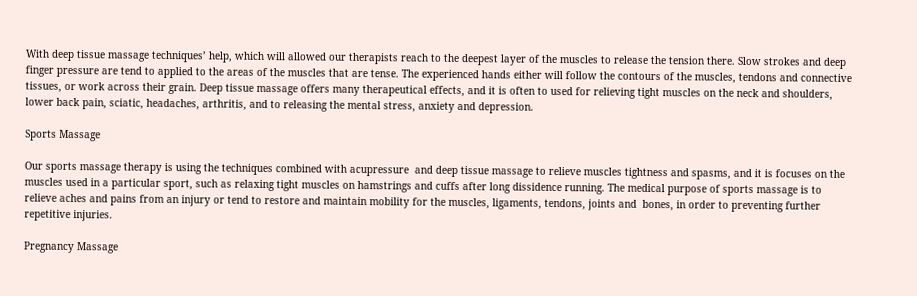With deep tissue massage techniques’ help, which will allowed our therapists reach to the deepest layer of the muscles to release the tension there. Slow strokes and deep finger pressure are tend to applied to the areas of the muscles that are tense. The experienced hands either will follow the contours of the muscles, tendons and connective tissues, or work across their grain. Deep tissue massage offers many therapeutical effects, and it is often to used for relieving tight muscles on the neck and shoulders, lower back pain, sciatic, headaches, arthritis, and to releasing the mental stress, anxiety and depression.

Sports Massage

Our sports massage therapy is using the techniques combined with acupressure  and deep tissue massage to relieve muscles tightness and spasms, and it is focuses on the muscles used in a particular sport, such as relaxing tight muscles on hamstrings and cuffs after long dissidence running. The medical purpose of sports massage is to relieve aches and pains from an injury or tend to restore and maintain mobility for the muscles, ligaments, tendons, joints and  bones, in order to preventing further repetitive injuries.

Pregnancy Massage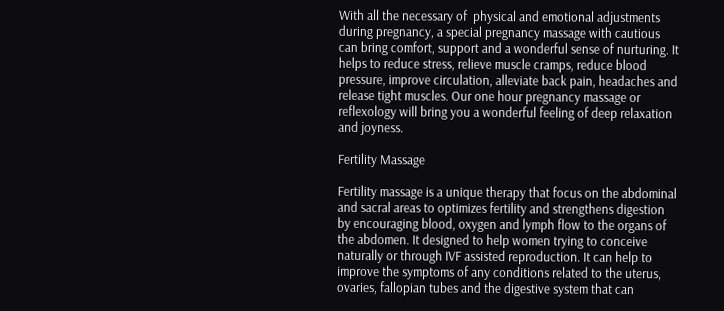With all the necessary of  physical and emotional adjustments during pregnancy, a special pregnancy massage with cautious can bring comfort, support and a wonderful sense of nurturing. It helps to reduce stress, relieve muscle cramps, reduce blood pressure, improve circulation, alleviate back pain, headaches and release tight muscles. Our one hour pregnancy massage or reflexology will bring you a wonderful feeling of deep relaxation and joyness.

Fertility Massage

Fertility massage is a unique therapy that focus on the abdominal and sacral areas to optimizes fertility and strengthens digestion by encouraging blood, oxygen and lymph flow to the organs of the abdomen. It designed to help women trying to conceive naturally or through IVF assisted reproduction. It can help to improve the symptoms of any conditions related to the uterus, ovaries, fallopian tubes and the digestive system that can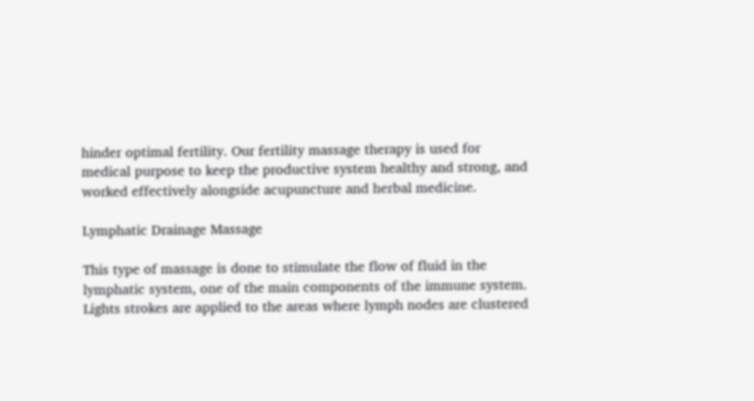hinder optimal fertility. Our fertility massage therapy is used for medical purpose to keep the productive system healthy and strong, and worked effectively alongside acupuncture and herbal medicine.

Lymphatic Drainage Massage

This type of massage is done to stimulate the flow of fluid in the lymphatic system, one of the main components of the immune system. Lights strokes are applied to the areas where lymph nodes are clustered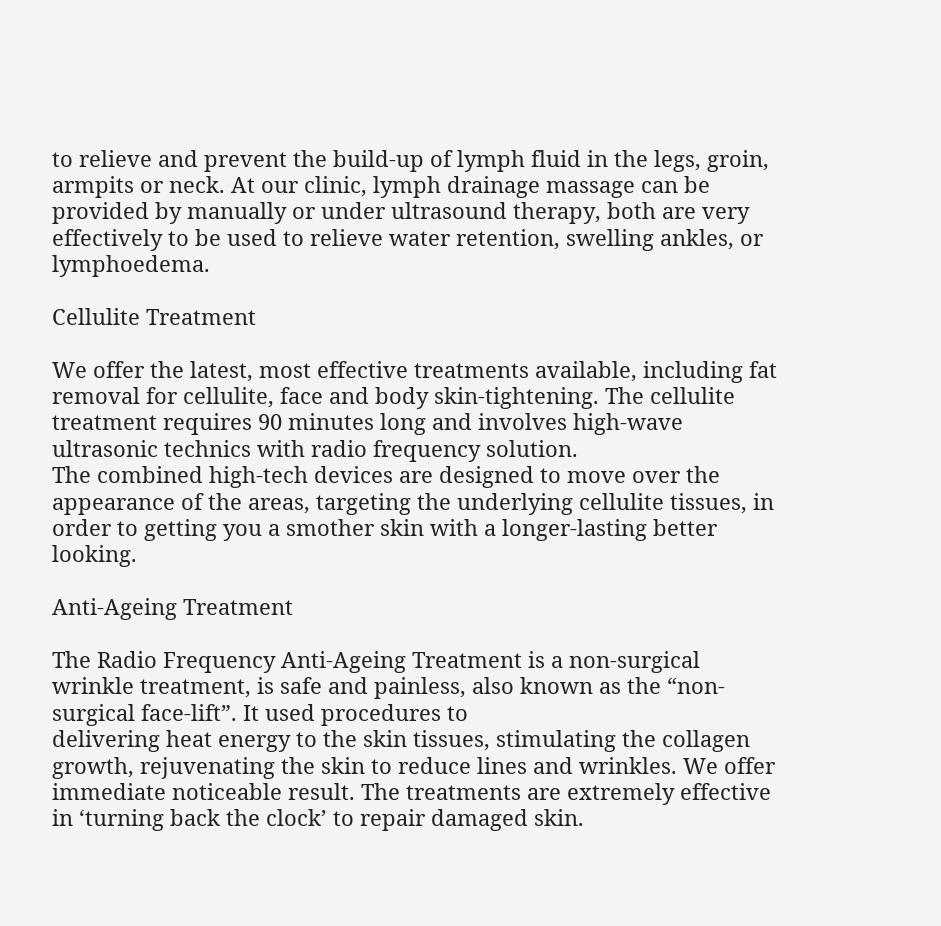to relieve and prevent the build-up of lymph fluid in the legs, groin, armpits or neck. At our clinic, lymph drainage massage can be provided by manually or under ultrasound therapy, both are very effectively to be used to relieve water retention, swelling ankles, or lymphoedema.

Cellulite Treatment

We offer the latest, most effective treatments available, including fat removal for cellulite, face and body skin-tightening. The cellulite treatment requires 90 minutes long and involves high-wave ultrasonic technics with radio frequency solution.
The combined high-tech devices are designed to move over the appearance of the areas, targeting the underlying cellulite tissues, in order to getting you a smother skin with a longer-lasting better looking.

Anti-Ageing Treatment

The Radio Frequency Anti-Ageing Treatment is a non-surgical wrinkle treatment, is safe and painless, also known as the “non-surgical face-lift”. It used procedures to
delivering heat energy to the skin tissues, stimulating the collagen growth, rejuvenating the skin to reduce lines and wrinkles. We offer immediate noticeable result. The treatments are extremely effective in ‘turning back the clock’ to repair damaged skin.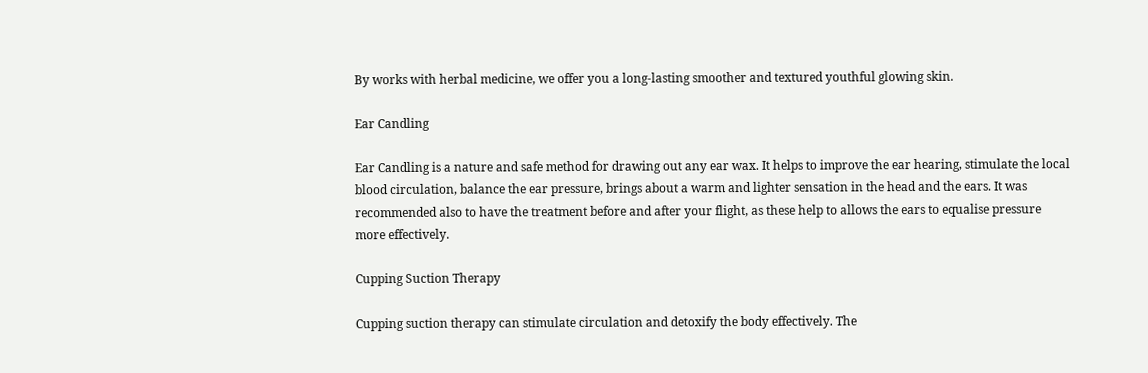By works with herbal medicine, we offer you a long-lasting smoother and textured youthful glowing skin.

Ear Candling

Ear Candling is a nature and safe method for drawing out any ear wax. It helps to improve the ear hearing, stimulate the local blood circulation, balance the ear pressure, brings about a warm and lighter sensation in the head and the ears. It was recommended also to have the treatment before and after your flight, as these help to allows the ears to equalise pressure more effectively.

Cupping Suction Therapy

Cupping suction therapy can stimulate circulation and detoxify the body effectively. The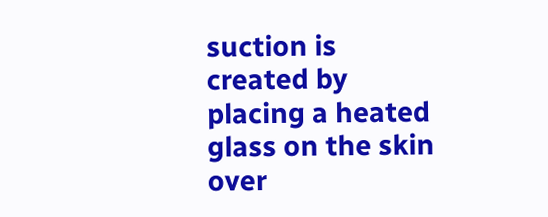suction is created by placing a heated glass on the skin over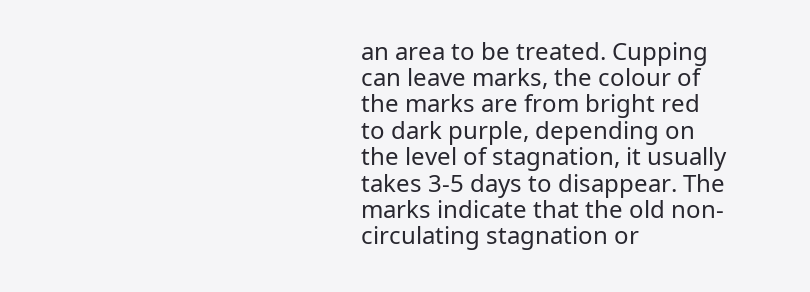an area to be treated. Cupping can leave marks, the colour of the marks are from bright red to dark purple, depending on the level of stagnation, it usually takes 3-5 days to disappear. The marks indicate that the old non-circulating stagnation or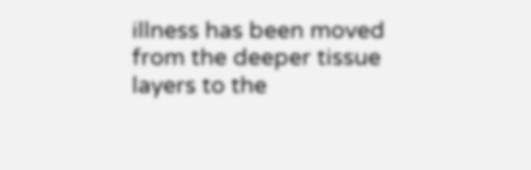illness has been moved from the deeper tissue layers to the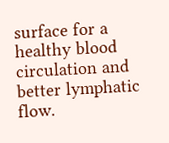surface for a healthy blood circulation and better lymphatic flow.